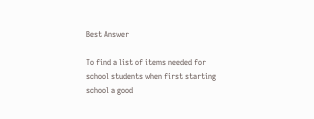Best Answer

To find a list of items needed for school students when first starting school a good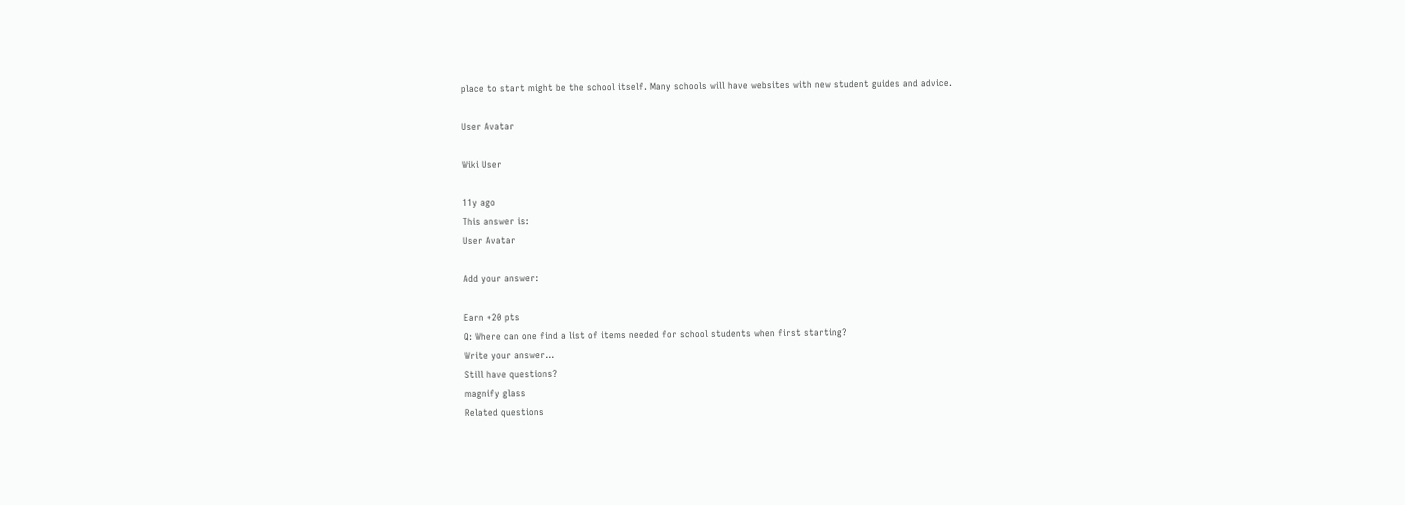place to start might be the school itself. Many schools will have websites with new student guides and advice.

User Avatar

Wiki User

11y ago
This answer is:
User Avatar

Add your answer:

Earn +20 pts
Q: Where can one find a list of items needed for school students when first starting?
Write your answer...
Still have questions?
magnify glass
Related questions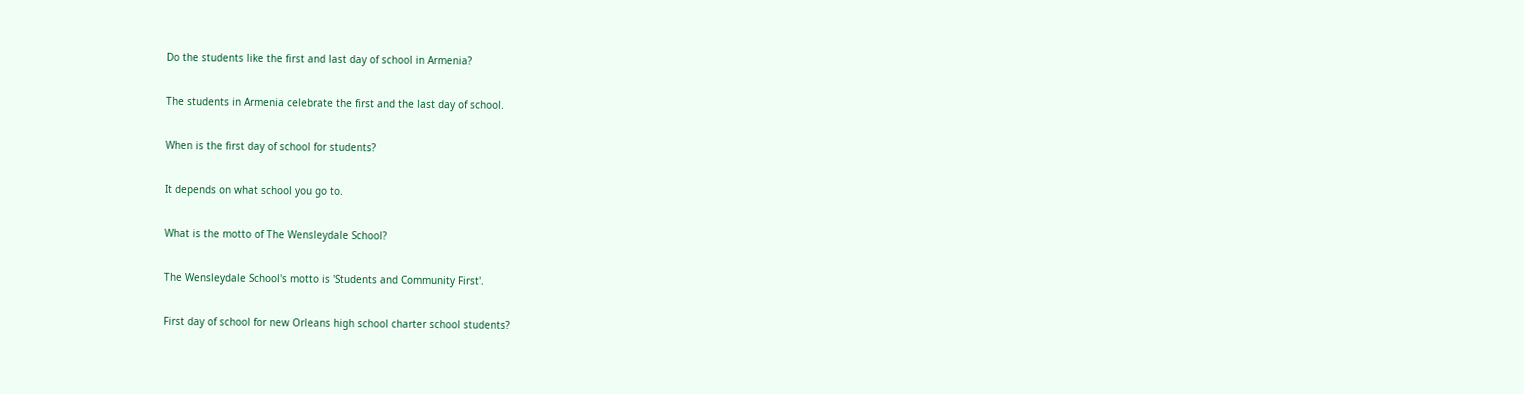Do the students like the first and last day of school in Armenia?

The students in Armenia celebrate the first and the last day of school.

When is the first day of school for students?

It depends on what school you go to.

What is the motto of The Wensleydale School?

The Wensleydale School's motto is 'Students and Community First'.

First day of school for new Orleans high school charter school students?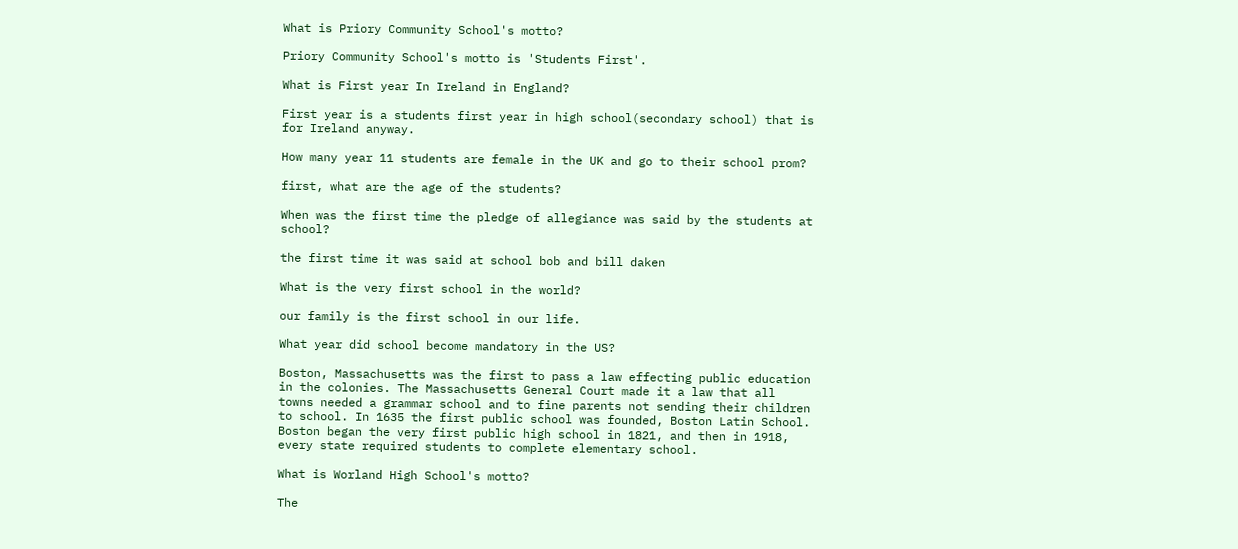What is Priory Community School's motto?

Priory Community School's motto is 'Students First'.

What is First year In Ireland in England?

First year is a students first year in high school(secondary school) that is for Ireland anyway.

How many year 11 students are female in the UK and go to their school prom?

first, what are the age of the students?

When was the first time the pledge of allegiance was said by the students at school?

the first time it was said at school bob and bill daken

What is the very first school in the world?

our family is the first school in our life.

What year did school become mandatory in the US?

Boston, Massachusetts was the first to pass a law effecting public education in the colonies. The Massachusetts General Court made it a law that all towns needed a grammar school and to fine parents not sending their children to school. In 1635 the first public school was founded, Boston Latin School. Boston began the very first public high school in 1821, and then in 1918, every state required students to complete elementary school.

What is Worland High School's motto?

The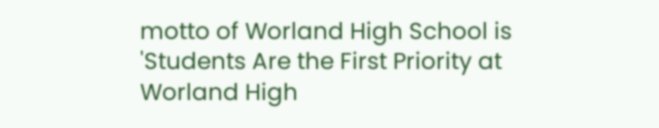motto of Worland High School is 'Students Are the First Priority at Worland High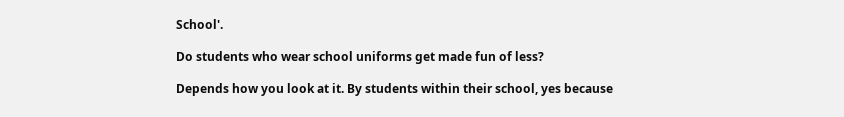School'.

Do students who wear school uniforms get made fun of less?

Depends how you look at it. By students within their school, yes because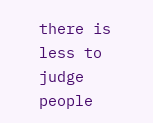there is less to judge people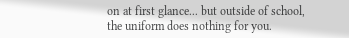on at first glance... but outside of school, the uniform does nothing for you.